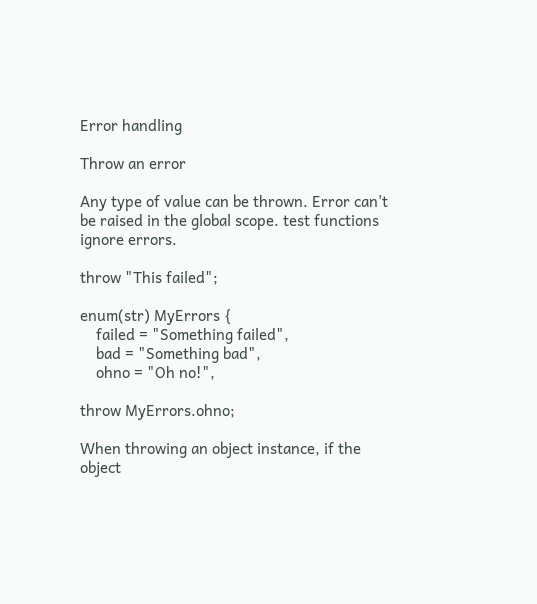Error handling

Throw an error

Any type of value can be thrown. Error can't be raised in the global scope. test functions ignore errors.

throw "This failed";

enum(str) MyErrors {
    failed = "Something failed",
    bad = "Something bad",
    ohno = "Oh no!",

throw MyErrors.ohno;

When throwing an object instance, if the object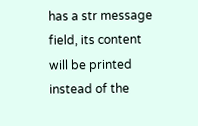has a str message field, its content will be printed instead of the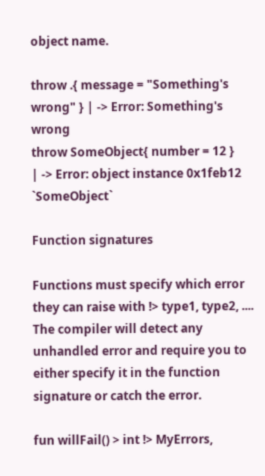object name.

throw .{ message = "Something's wrong" } | -> Error: Something's wrong
throw SomeObject{ number = 12 }          | -> Error: object instance 0x1feb12 `SomeObject`

Function signatures

Functions must specify which error they can raise with !> type1, type2, .... The compiler will detect any unhandled error and require you to either specify it in the function signature or catch the error.

fun willFail() > int !> MyErrors,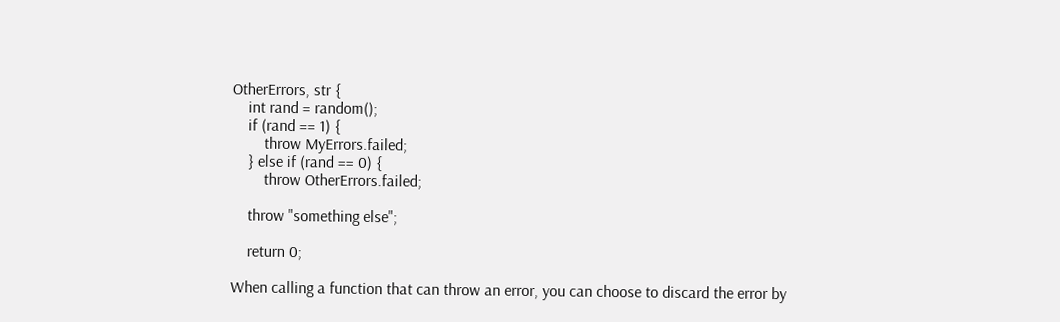OtherErrors, str {
    int rand = random();
    if (rand == 1) {
        throw MyErrors.failed;
    } else if (rand == 0) {
        throw OtherErrors.failed;

    throw "something else";

    return 0;

When calling a function that can throw an error, you can choose to discard the error by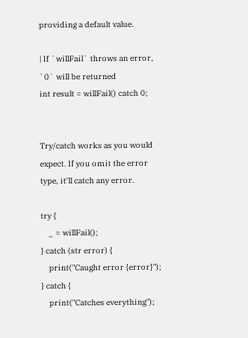providing a default value.

| If `willFail` throws an error, `0` will be returned
int result = willFail() catch 0;


Try/catch works as you would expect. If you omit the error type, it'll catch any error.

try {
    _ = willFail();
} catch (str error) {
    print("Caught error {error}");
} catch {
    print("Catches everything");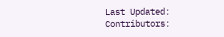Last Updated:
Contributors: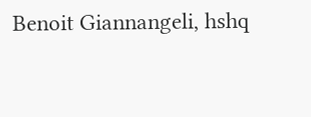Benoit Giannangeli, hshq